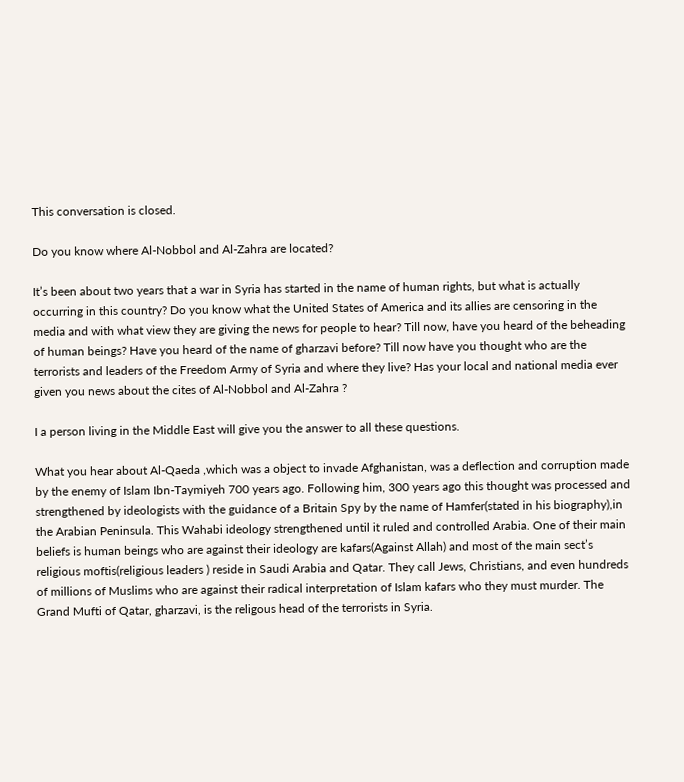This conversation is closed.

Do you know where Al-Nobbol and Al-Zahra are located?

It’s been about two years that a war in Syria has started in the name of human rights, but what is actually occurring in this country? Do you know what the United States of America and its allies are censoring in the media and with what view they are giving the news for people to hear? Till now, have you heard of the beheading of human beings? Have you heard of the name of gharzavi before? Till now have you thought who are the terrorists and leaders of the Freedom Army of Syria and where they live? Has your local and national media ever given you news about the cites of Al-Nobbol and Al-Zahra ?

I a person living in the Middle East will give you the answer to all these questions.

What you hear about Al-Qaeda ,which was a object to invade Afghanistan, was a deflection and corruption made by the enemy of Islam Ibn-Taymiyeh 700 years ago. Following him, 300 years ago this thought was processed and strengthened by ideologists with the guidance of a Britain Spy by the name of Hamfer(stated in his biography),in the Arabian Peninsula. This Wahabi ideology strengthened until it ruled and controlled Arabia. One of their main beliefs is human beings who are against their ideology are kafars(Against Allah) and most of the main sect’s religious moftis(religious leaders ) reside in Saudi Arabia and Qatar. They call Jews, Christians, and even hundreds of millions of Muslims who are against their radical interpretation of Islam kafars who they must murder. The Grand Mufti of Qatar, gharzavi, is the religous head of the terrorists in Syria.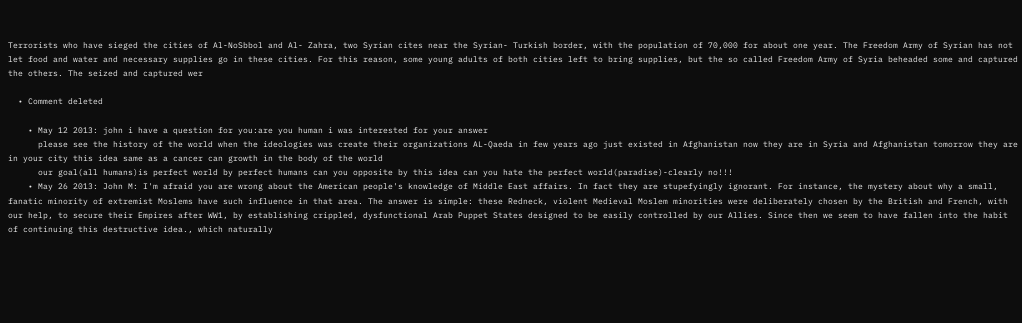Terrorists who have sieged the cities of Al-NoSbbol and Al- Zahra, two Syrian cites near the Syrian- Turkish border, with the population of 70,000 for about one year. The Freedom Army of Syrian has not let food and water and necessary supplies go in these cities. For this reason, some young adults of both cities left to bring supplies, but the so called Freedom Army of Syria beheaded some and captured the others. The seized and captured wer

  • Comment deleted

    • May 12 2013: john i have a question for you:are you human i was interested for your answer
      please see the history of the world when the ideologies was create their organizations AL-Qaeda in few years ago just existed in Afghanistan now they are in Syria and Afghanistan tomorrow they are in your city this idea same as a cancer can growth in the body of the world
      our goal(all humans)is perfect world by perfect humans can you opposite by this idea can you hate the perfect world(paradise)-clearly no!!!
    • May 26 2013: John M: I'm afraid you are wrong about the American people's knowledge of Middle East affairs. In fact they are stupefyingly ignorant. For instance, the mystery about why a small, fanatic minority of extremist Moslems have such influence in that area. The answer is simple: these Redneck, violent Medieval Moslem minorities were deliberately chosen by the British and French, with our help, to secure their Empires after WW1, by establishing crippled, dysfunctional Arab Puppet States designed to be easily controlled by our Allies. Since then we seem to have fallen into the habit of continuing this destructive idea., which naturally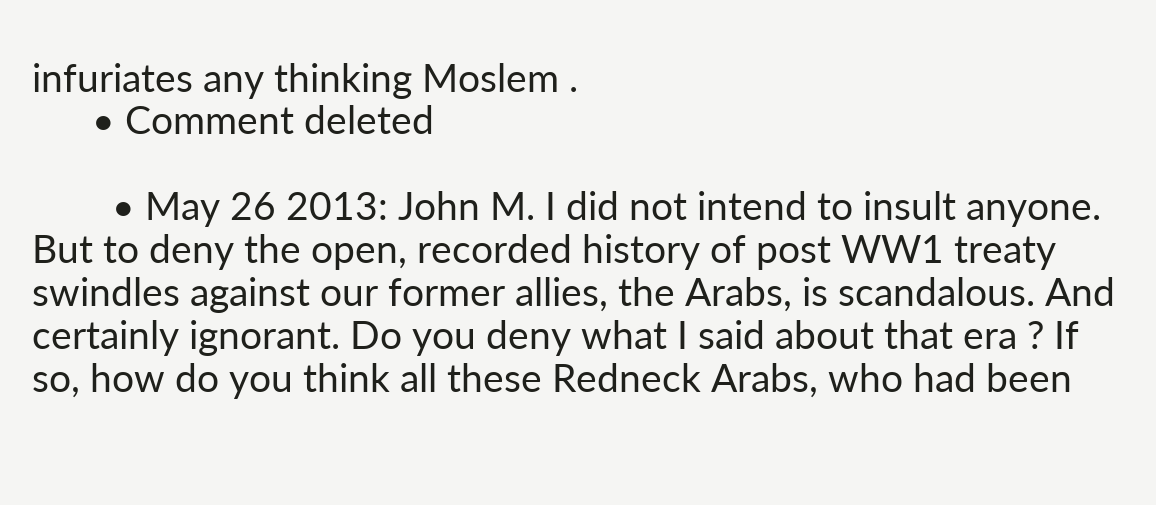infuriates any thinking Moslem .
      • Comment deleted

        • May 26 2013: John M. I did not intend to insult anyone. But to deny the open, recorded history of post WW1 treaty swindles against our former allies, the Arabs, is scandalous. And certainly ignorant. Do you deny what I said about that era ? If so, how do you think all these Redneck Arabs, who had been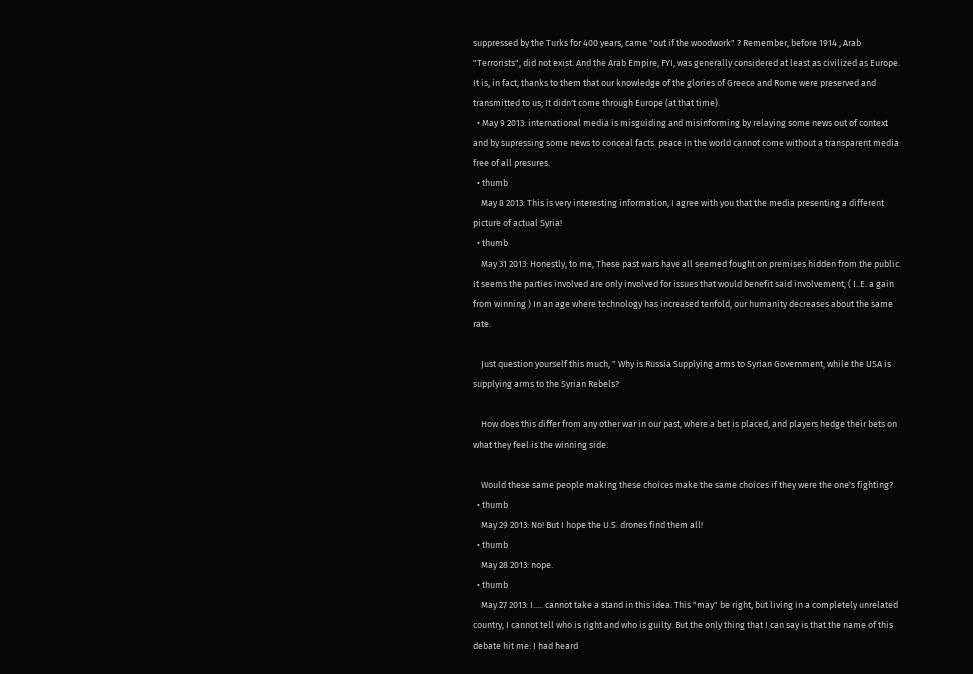suppressed by the Turks for 400 years, came "out if the woodwork" ? Remember, before 1914 , Arab "Terrorists", did not exist. And the Arab Empire, FYI, was generally considered at least as civilized as Europe. It is, in fact, thanks to them that our knowledge of the glories of Greece and Rome were preserved and transmitted to us; It didn't come through Europe (at that time).
  • May 9 2013: international media is misguiding and misinforming by relaying some news out of context and by supressing some news to conceal facts. peace in the world cannot come without a transparent media free of all presures.
  • thumb
    May 8 2013: This is very interesting information, I agree with you that the media presenting a different picture of actual Syria!
  • thumb
    May 31 2013: Honestly, to me, These past wars have all seemed fought on premises hidden from the public. It seems the parties involved are only involved for issues that would benefit said involvement, ( I..E. a gain from winning ) In an age where technology has increased tenfold, our humanity decreases about the same rate.

    Just question yourself this much, " Why is Russia Supplying arms to Syrian Government, while the USA is supplying arms to the Syrian Rebels?

    How does this differ from any other war in our past, where a bet is placed, and players hedge their bets on what they feel is the winning side.

    Would these same people making these choices make the same choices if they were the one's fighting?
  • thumb
    May 29 2013: No! But I hope the U.S. drones find them all!
  • thumb
    May 28 2013: nope.
  • thumb
    May 27 2013: I..... cannot take a stand in this idea. This "may" be right, but living in a completely unrelated country, I cannot tell who is right and who is guilty. But the only thing that I can say is that the name of this debate hit me: I had heard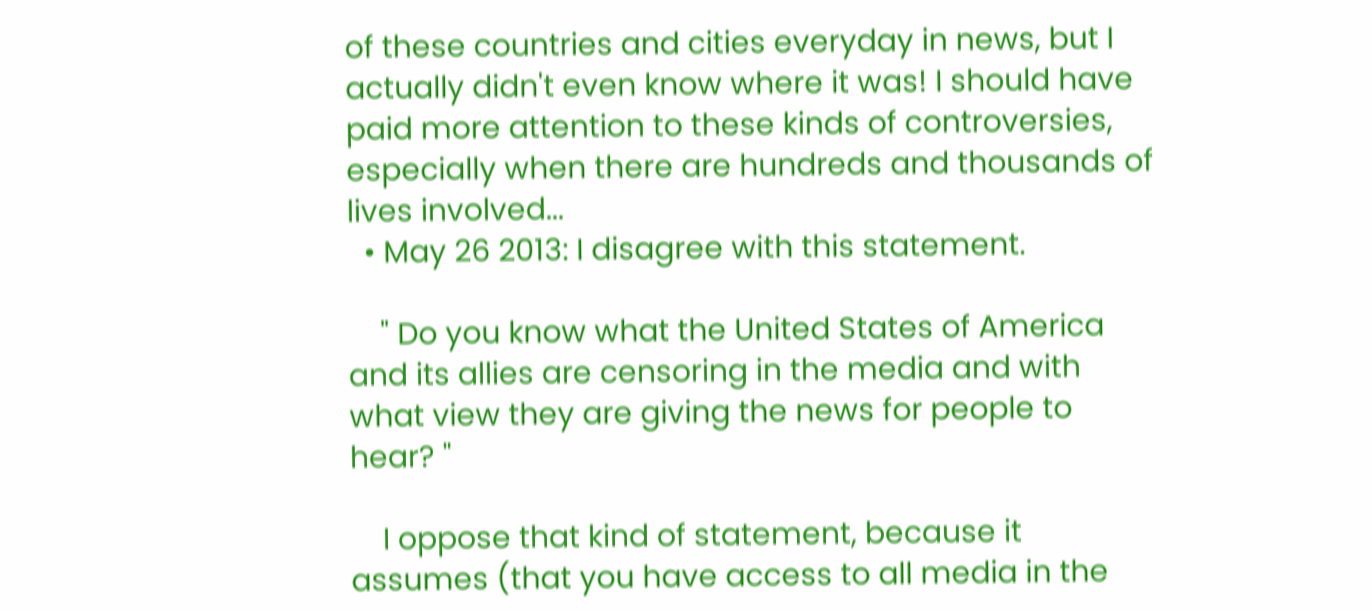of these countries and cities everyday in news, but I actually didn't even know where it was! I should have paid more attention to these kinds of controversies, especially when there are hundreds and thousands of lives involved...
  • May 26 2013: I disagree with this statement.

    " Do you know what the United States of America and its allies are censoring in the media and with what view they are giving the news for people to hear? "

    I oppose that kind of statement, because it assumes (that you have access to all media in the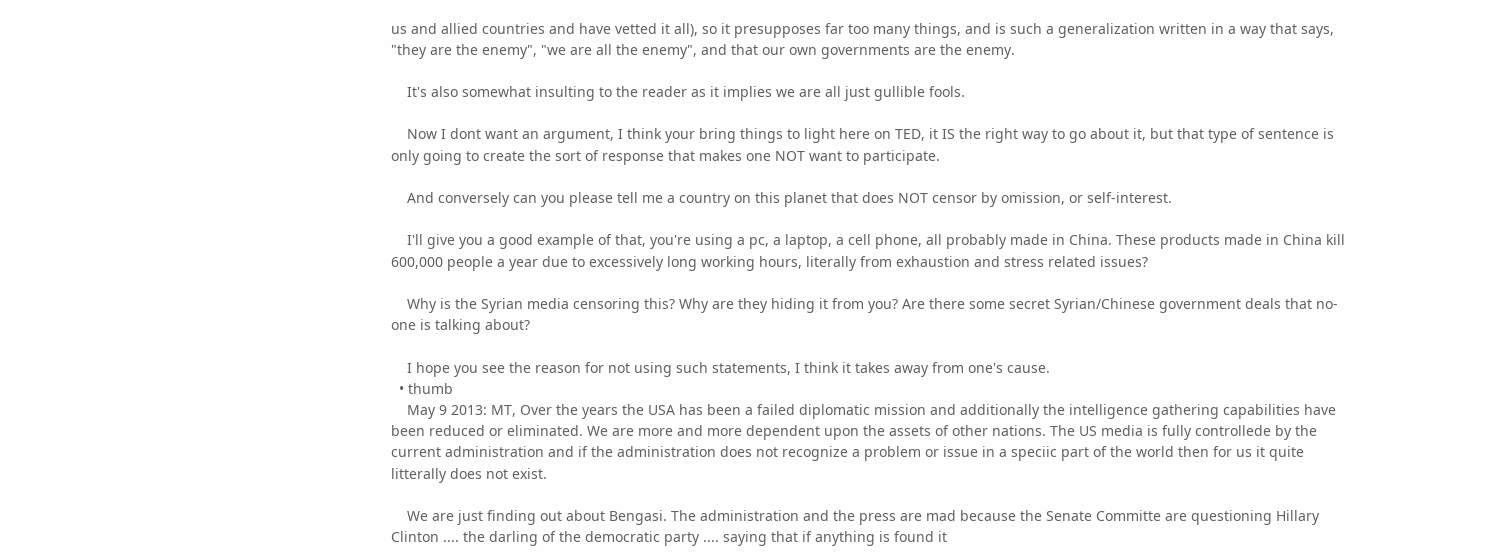us and allied countries and have vetted it all), so it presupposes far too many things, and is such a generalization written in a way that says, "they are the enemy", "we are all the enemy", and that our own governments are the enemy.

    It's also somewhat insulting to the reader as it implies we are all just gullible fools.

    Now I dont want an argument, I think your bring things to light here on TED, it IS the right way to go about it, but that type of sentence is only going to create the sort of response that makes one NOT want to participate.

    And conversely can you please tell me a country on this planet that does NOT censor by omission, or self-interest.

    I'll give you a good example of that, you're using a pc, a laptop, a cell phone, all probably made in China. These products made in China kill 600,000 people a year due to excessively long working hours, literally from exhaustion and stress related issues?

    Why is the Syrian media censoring this? Why are they hiding it from you? Are there some secret Syrian/Chinese government deals that no-one is talking about?

    I hope you see the reason for not using such statements, I think it takes away from one's cause.
  • thumb
    May 9 2013: MT, Over the years the USA has been a failed diplomatic mission and additionally the intelligence gathering capabilities have been reduced or eliminated. We are more and more dependent upon the assets of other nations. The US media is fully controllede by the current administration and if the administration does not recognize a problem or issue in a speciic part of the world then for us it quite litterally does not exist.

    We are just finding out about Bengasi. The administration and the press are mad because the Senate Committe are questioning Hillary Clinton .... the darling of the democratic party .... saying that if anything is found it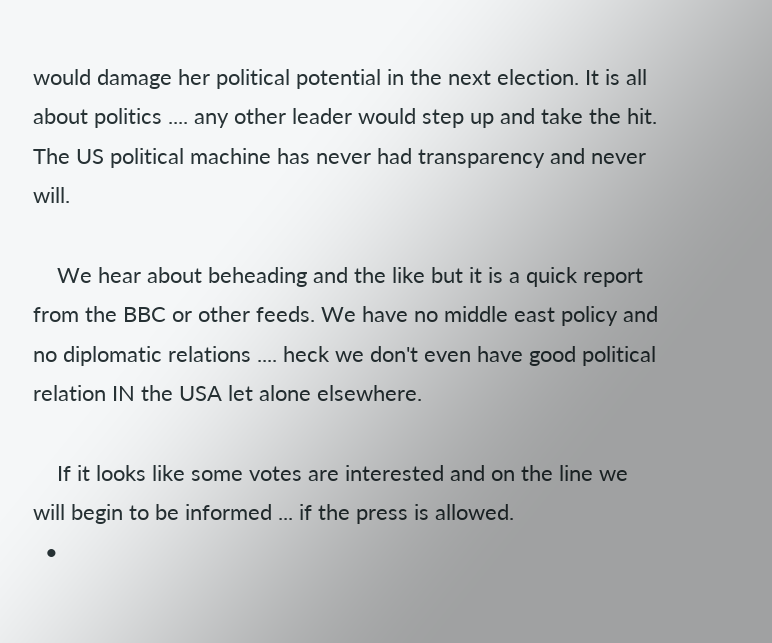would damage her political potential in the next election. It is all about politics .... any other leader would step up and take the hit. The US political machine has never had transparency and never will.

    We hear about beheading and the like but it is a quick report from the BBC or other feeds. We have no middle east policy and no diplomatic relations .... heck we don't even have good political relation IN the USA let alone elsewhere.

    If it looks like some votes are interested and on the line we will begin to be informed ... if the press is allowed.
  •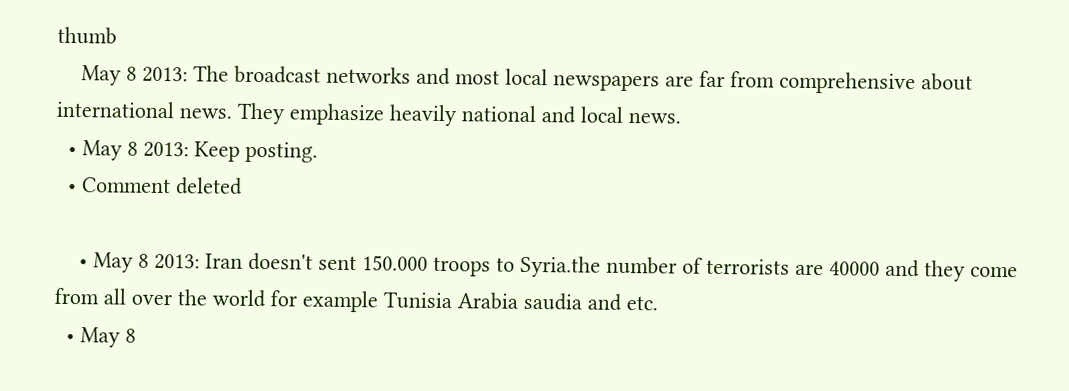thumb
    May 8 2013: The broadcast networks and most local newspapers are far from comprehensive about international news. They emphasize heavily national and local news.
  • May 8 2013: Keep posting.
  • Comment deleted

    • May 8 2013: Iran doesn't sent 150.000 troops to Syria.the number of terrorists are 40000 and they come from all over the world for example Tunisia Arabia saudia and etc.
  • May 8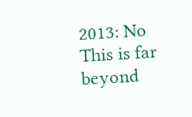2013: No This is far beyond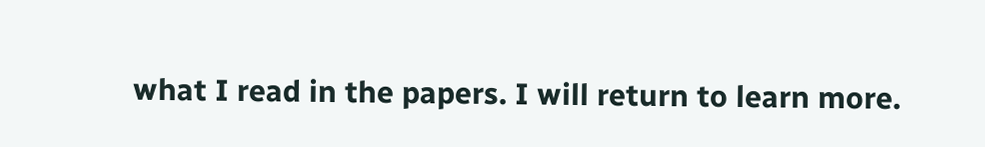what I read in the papers. I will return to learn more.